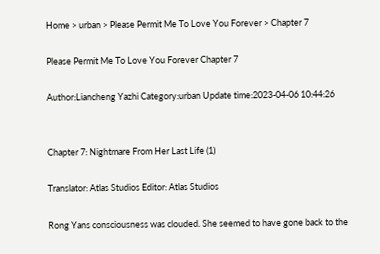Home > urban > Please Permit Me To Love You Forever > Chapter 7

Please Permit Me To Love You Forever Chapter 7

Author:Liancheng Yazhi Category:urban Update time:2023-04-06 10:44:26


Chapter 7: Nightmare From Her Last Life (1)

Translator: Atlas Studios Editor: Atlas Studios

Rong Yans consciousness was clouded. She seemed to have gone back to the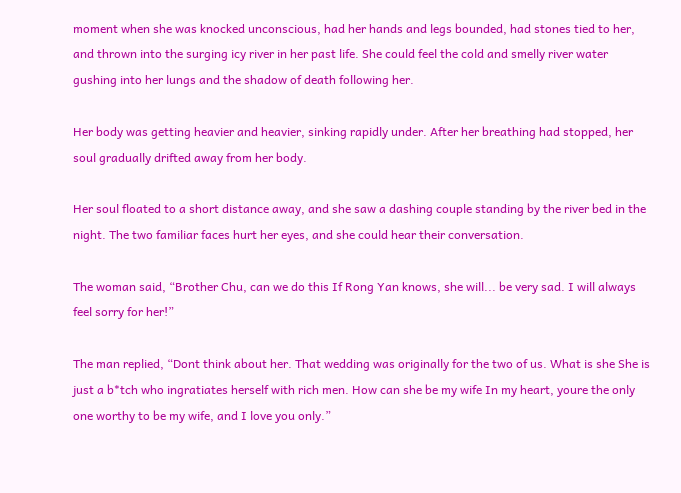moment when she was knocked unconscious, had her hands and legs bounded, had stones tied to her, and thrown into the surging icy river in her past life. She could feel the cold and smelly river water gushing into her lungs and the shadow of death following her.

Her body was getting heavier and heavier, sinking rapidly under. After her breathing had stopped, her soul gradually drifted away from her body.

Her soul floated to a short distance away, and she saw a dashing couple standing by the river bed in the night. The two familiar faces hurt her eyes, and she could hear their conversation.

The woman said, “Brother Chu, can we do this If Rong Yan knows, she will... be very sad. I will always feel sorry for her!”

The man replied, “Dont think about her. That wedding was originally for the two of us. What is she She is just a b*tch who ingratiates herself with rich men. How can she be my wife In my heart, youre the only one worthy to be my wife, and I love you only.”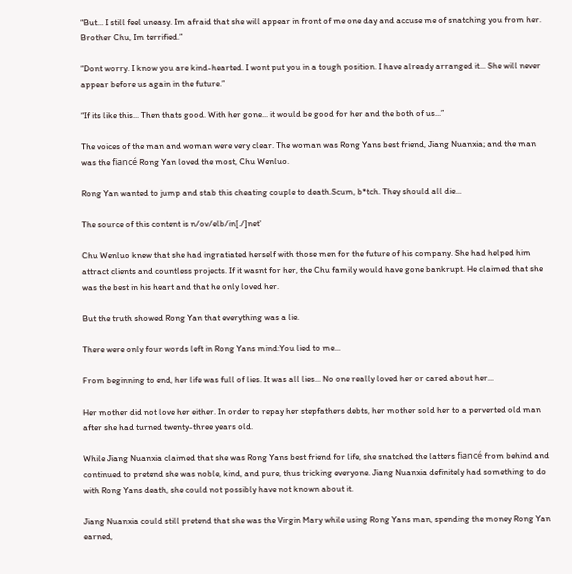“But... I still feel uneasy. Im afraid that she will appear in front of me one day and accuse me of snatching you from her. Brother Chu, Im terrified.”

“Dont worry. I know you are kind-hearted. I wont put you in a tough position. I have already arranged it... She will never appear before us again in the future.”

“If its like this... Then thats good. With her gone... it would be good for her and the both of us...”

The voices of the man and woman were very clear. The woman was Rong Yans best friend, Jiang Nuanxia; and the man was the fiancé Rong Yan loved the most, Chu Wenluo.

Rong Yan wanted to jump and stab this cheating couple to death.Scum, b*tch. They should all die...

The source of this content is n/ov/elb/in[./]net'

Chu Wenluo knew that she had ingratiated herself with those men for the future of his company. She had helped him attract clients and countless projects. If it wasnt for her, the Chu family would have gone bankrupt. He claimed that she was the best in his heart and that he only loved her.

But the truth showed Rong Yan that everything was a lie.

There were only four words left in Rong Yans mind:You lied to me...

From beginning to end, her life was full of lies. It was all lies... No one really loved her or cared about her...

Her mother did not love her either. In order to repay her stepfathers debts, her mother sold her to a perverted old man after she had turned twenty-three years old.

While Jiang Nuanxia claimed that she was Rong Yans best friend for life, she snatched the latters fiancé from behind and continued to pretend she was noble, kind, and pure, thus tricking everyone. Jiang Nuanxia definitely had something to do with Rong Yans death, she could not possibly have not known about it.

Jiang Nuanxia could still pretend that she was the Virgin Mary while using Rong Yans man, spending the money Rong Yan earned,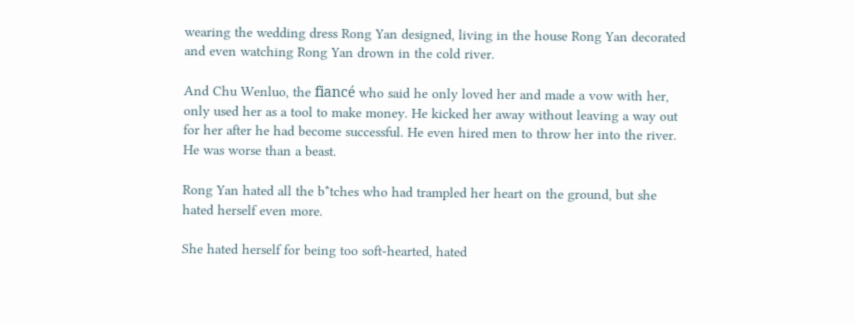wearing the wedding dress Rong Yan designed, living in the house Rong Yan decorated and even watching Rong Yan drown in the cold river.

And Chu Wenluo, the fiancé who said he only loved her and made a vow with her, only used her as a tool to make money. He kicked her away without leaving a way out for her after he had become successful. He even hired men to throw her into the river. He was worse than a beast.

Rong Yan hated all the b*tches who had trampled her heart on the ground, but she hated herself even more.

She hated herself for being too soft-hearted, hated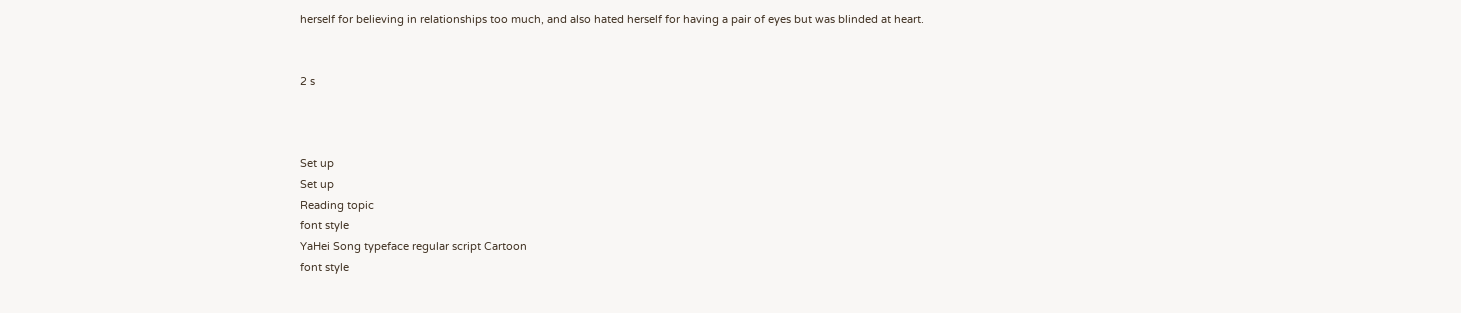herself for believing in relationships too much, and also hated herself for having a pair of eyes but was blinded at heart.


2 s



Set up
Set up
Reading topic
font style
YaHei Song typeface regular script Cartoon
font style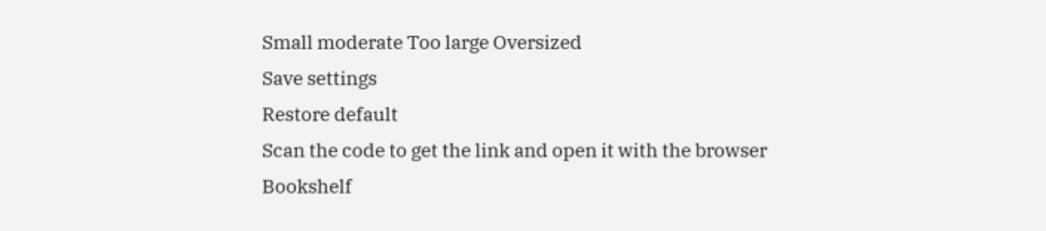Small moderate Too large Oversized
Save settings
Restore default
Scan the code to get the link and open it with the browser
Bookshelf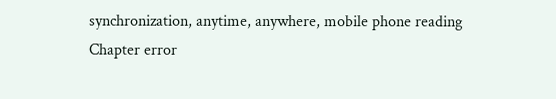synchronization, anytime, anywhere, mobile phone reading
Chapter error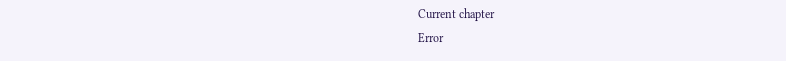Current chapter
Error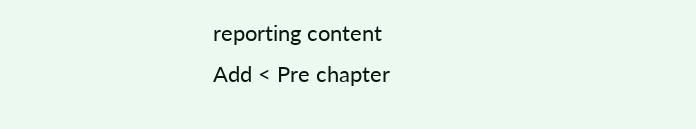reporting content
Add < Pre chapter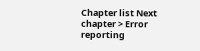Chapter list Next chapter > Error reporting